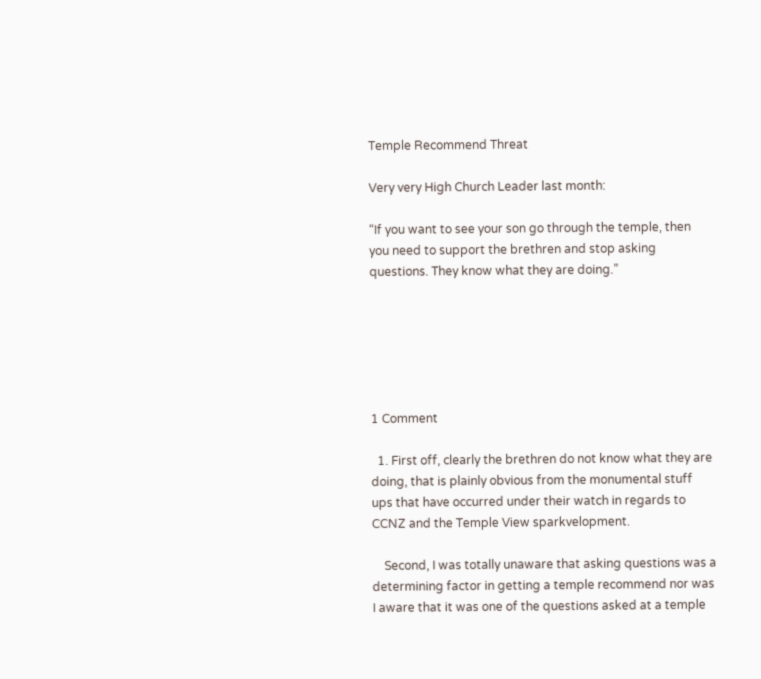Temple Recommend Threat

Very very High Church Leader last month:

“If you want to see your son go through the temple, then you need to support the brethren and stop asking questions. They know what they are doing.”






1 Comment

  1. First off, clearly the brethren do not know what they are doing, that is plainly obvious from the monumental stuff ups that have occurred under their watch in regards to CCNZ and the Temple View sparkvelopment.

    Second, I was totally unaware that asking questions was a determining factor in getting a temple recommend nor was I aware that it was one of the questions asked at a temple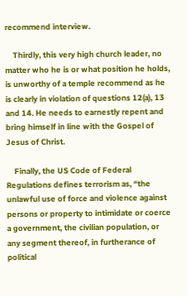recommend interview.

    Thirdly, this very high church leader, no matter who he is or what position he holds, is unworthy of a temple recommend as he is clearly in violation of questions 12(a), 13 and 14. He needs to earnestly repent and bring himself in line with the Gospel of Jesus of Christ.

    Finally, the US Code of Federal Regulations defines terrorism as, “the unlawful use of force and violence against persons or property to intimidate or coerce a government, the civilian population, or any segment thereof, in furtherance of political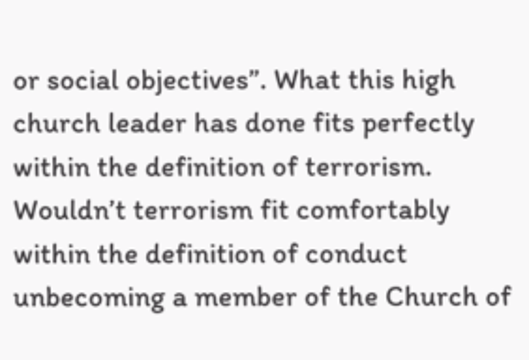or social objectives”. What this high church leader has done fits perfectly within the definition of terrorism. Wouldn’t terrorism fit comfortably within the definition of conduct unbecoming a member of the Church of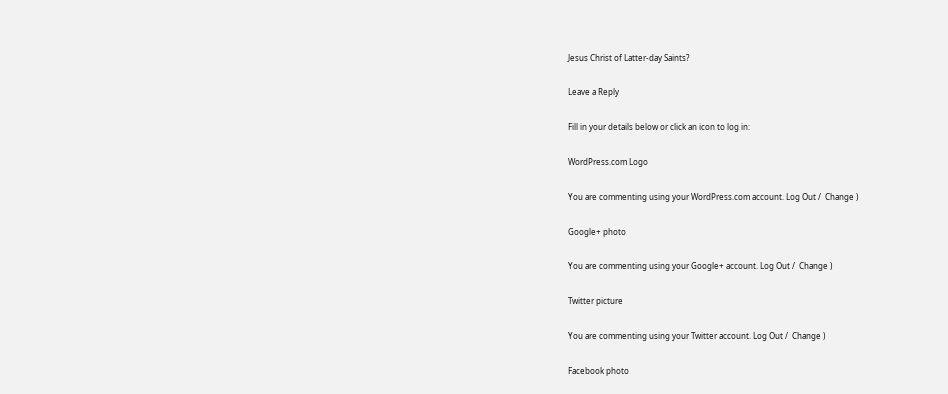Jesus Christ of Latter-day Saints?

Leave a Reply

Fill in your details below or click an icon to log in:

WordPress.com Logo

You are commenting using your WordPress.com account. Log Out /  Change )

Google+ photo

You are commenting using your Google+ account. Log Out /  Change )

Twitter picture

You are commenting using your Twitter account. Log Out /  Change )

Facebook photo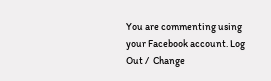You are commenting using your Facebook account. Log Out /  Change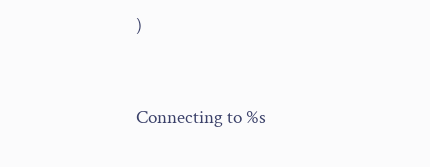)


Connecting to %s